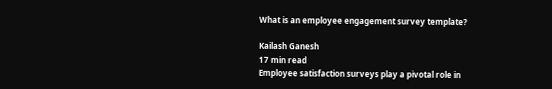What is an employee engagement survey template?

Kailash Ganesh
17 min read
Employee satisfaction surveys play a pivotal role in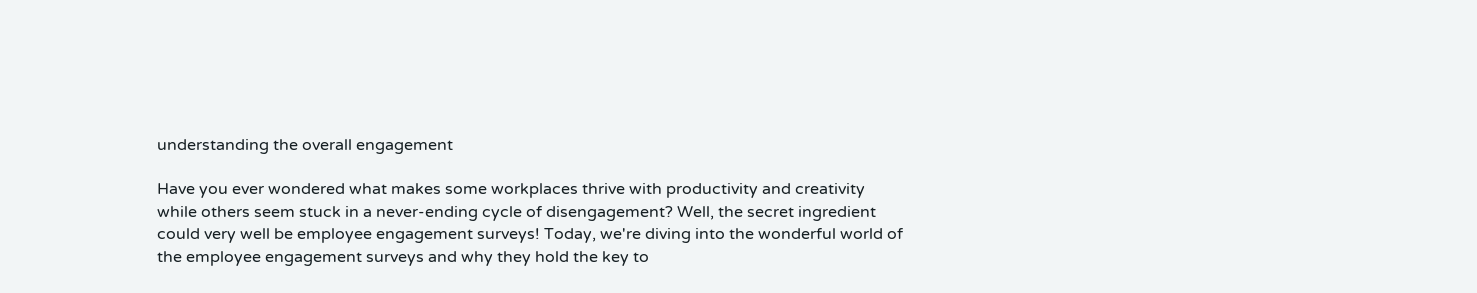understanding the overall engagement

Have you ever wondered what makes some workplaces thrive with productivity and creativity while others seem stuck in a never-ending cycle of disengagement? Well, the secret ingredient could very well be employee engagement surveys! Today, we're diving into the wonderful world of the employee engagement surveys and why they hold the key to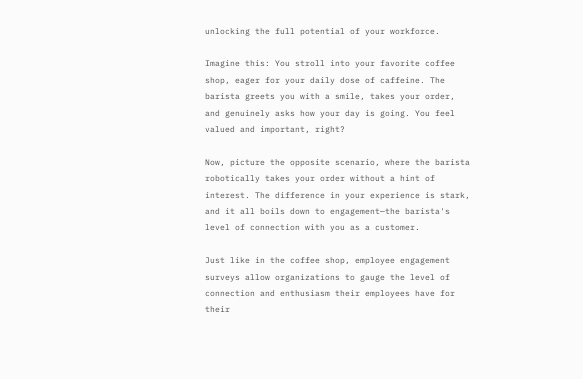unlocking the full potential of your workforce.

Imagine this: You stroll into your favorite coffee shop, eager for your daily dose of caffeine. The barista greets you with a smile, takes your order, and genuinely asks how your day is going. You feel valued and important, right?

Now, picture the opposite scenario, where the barista robotically takes your order without a hint of interest. The difference in your experience is stark, and it all boils down to engagement—the barista's level of connection with you as a customer.

Just like in the coffee shop, employee engagement surveys allow organizations to gauge the level of connection and enthusiasm their employees have for their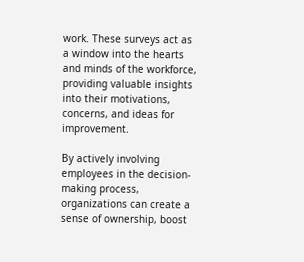work. These surveys act as a window into the hearts and minds of the workforce, providing valuable insights into their motivations, concerns, and ideas for improvement.

By actively involving employees in the decision-making process, organizations can create a sense of ownership, boost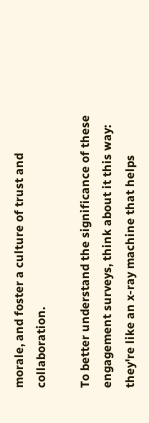morale, and foster a culture of trust and collaboration.

To better understand the significance of these engagement surveys, think about it this way: they're like an x-ray machine that helps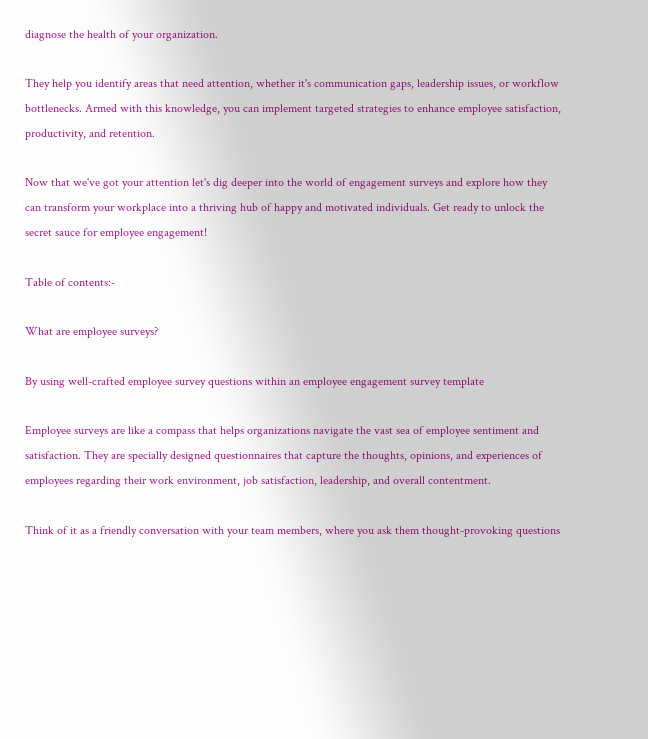diagnose the health of your organization.

They help you identify areas that need attention, whether it's communication gaps, leadership issues, or workflow bottlenecks. Armed with this knowledge, you can implement targeted strategies to enhance employee satisfaction, productivity, and retention.

Now that we've got your attention let's dig deeper into the world of engagement surveys and explore how they can transform your workplace into a thriving hub of happy and motivated individuals. Get ready to unlock the secret sauce for employee engagement!

Table of contents:-

What are employee surveys?

By using well-crafted employee survey questions within an employee engagement survey template

Employee surveys are like a compass that helps organizations navigate the vast sea of employee sentiment and satisfaction. They are specially designed questionnaires that capture the thoughts, opinions, and experiences of employees regarding their work environment, job satisfaction, leadership, and overall contentment.

Think of it as a friendly conversation with your team members, where you ask them thought-provoking questions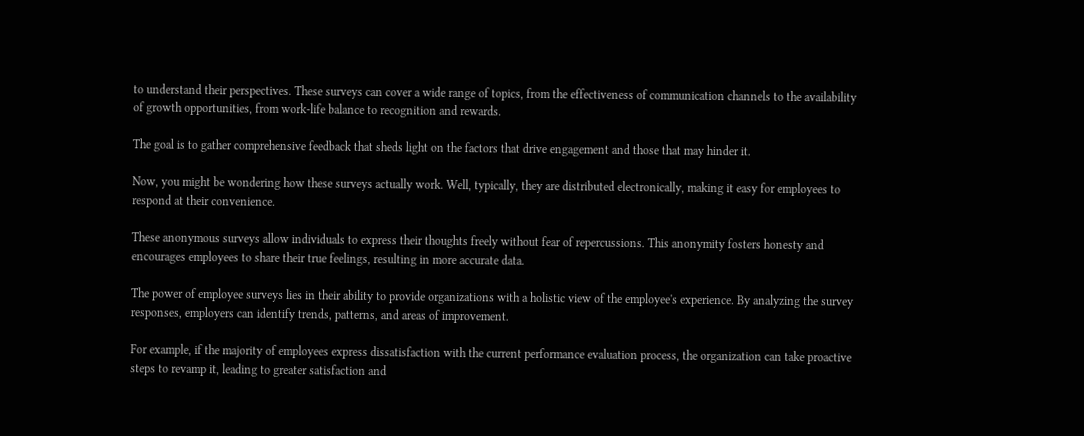to understand their perspectives. These surveys can cover a wide range of topics, from the effectiveness of communication channels to the availability of growth opportunities, from work-life balance to recognition and rewards.

The goal is to gather comprehensive feedback that sheds light on the factors that drive engagement and those that may hinder it.

Now, you might be wondering how these surveys actually work. Well, typically, they are distributed electronically, making it easy for employees to respond at their convenience.

These anonymous surveys allow individuals to express their thoughts freely without fear of repercussions. This anonymity fosters honesty and encourages employees to share their true feelings, resulting in more accurate data.

The power of employee surveys lies in their ability to provide organizations with a holistic view of the employee's experience. By analyzing the survey responses, employers can identify trends, patterns, and areas of improvement.

For example, if the majority of employees express dissatisfaction with the current performance evaluation process, the organization can take proactive steps to revamp it, leading to greater satisfaction and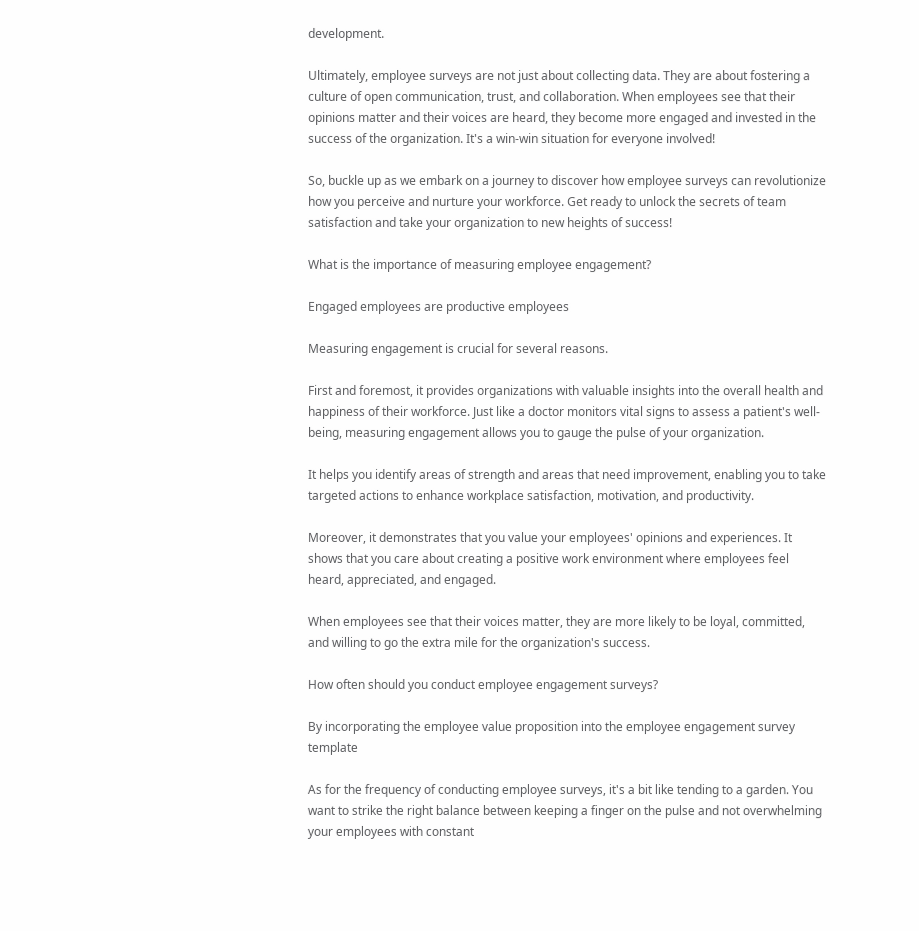development.

Ultimately, employee surveys are not just about collecting data. They are about fostering a culture of open communication, trust, and collaboration. When employees see that their opinions matter and their voices are heard, they become more engaged and invested in the success of the organization. It's a win-win situation for everyone involved!

So, buckle up as we embark on a journey to discover how employee surveys can revolutionize how you perceive and nurture your workforce. Get ready to unlock the secrets of team satisfaction and take your organization to new heights of success!

What is the importance of measuring employee engagement?

Engaged employees are productive employees

Measuring engagement is crucial for several reasons.

First and foremost, it provides organizations with valuable insights into the overall health and happiness of their workforce. Just like a doctor monitors vital signs to assess a patient's well-being, measuring engagement allows you to gauge the pulse of your organization.

It helps you identify areas of strength and areas that need improvement, enabling you to take targeted actions to enhance workplace satisfaction, motivation, and productivity.

Moreover, it demonstrates that you value your employees' opinions and experiences. It shows that you care about creating a positive work environment where employees feel heard, appreciated, and engaged.

When employees see that their voices matter, they are more likely to be loyal, committed, and willing to go the extra mile for the organization's success.

How often should you conduct employee engagement surveys?

By incorporating the employee value proposition into the employee engagement survey template

As for the frequency of conducting employee surveys, it's a bit like tending to a garden. You want to strike the right balance between keeping a finger on the pulse and not overwhelming your employees with constant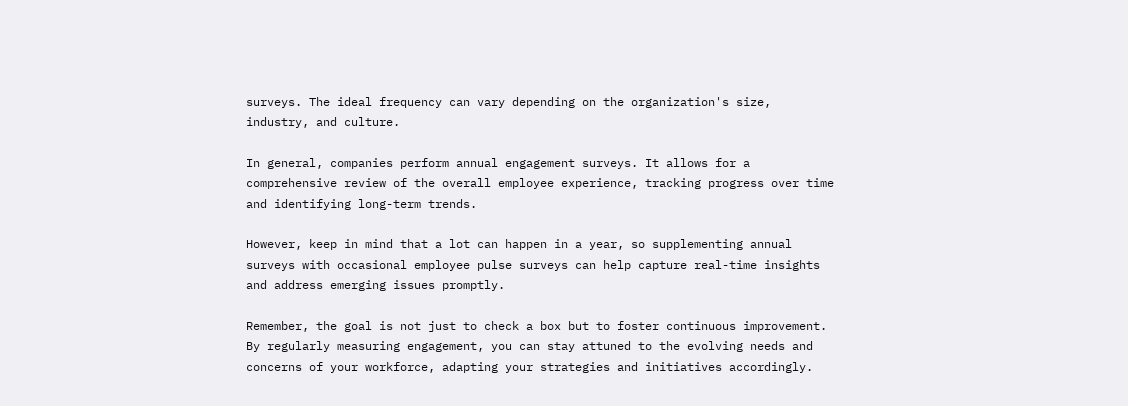surveys. The ideal frequency can vary depending on the organization's size, industry, and culture.

In general, companies perform annual engagement surveys. It allows for a comprehensive review of the overall employee experience, tracking progress over time and identifying long-term trends.

However, keep in mind that a lot can happen in a year, so supplementing annual surveys with occasional employee pulse surveys can help capture real-time insights and address emerging issues promptly.

Remember, the goal is not just to check a box but to foster continuous improvement. By regularly measuring engagement, you can stay attuned to the evolving needs and concerns of your workforce, adapting your strategies and initiatives accordingly.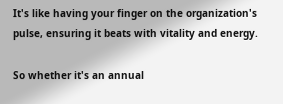It's like having your finger on the organization's pulse, ensuring it beats with vitality and energy.

So whether it's an annual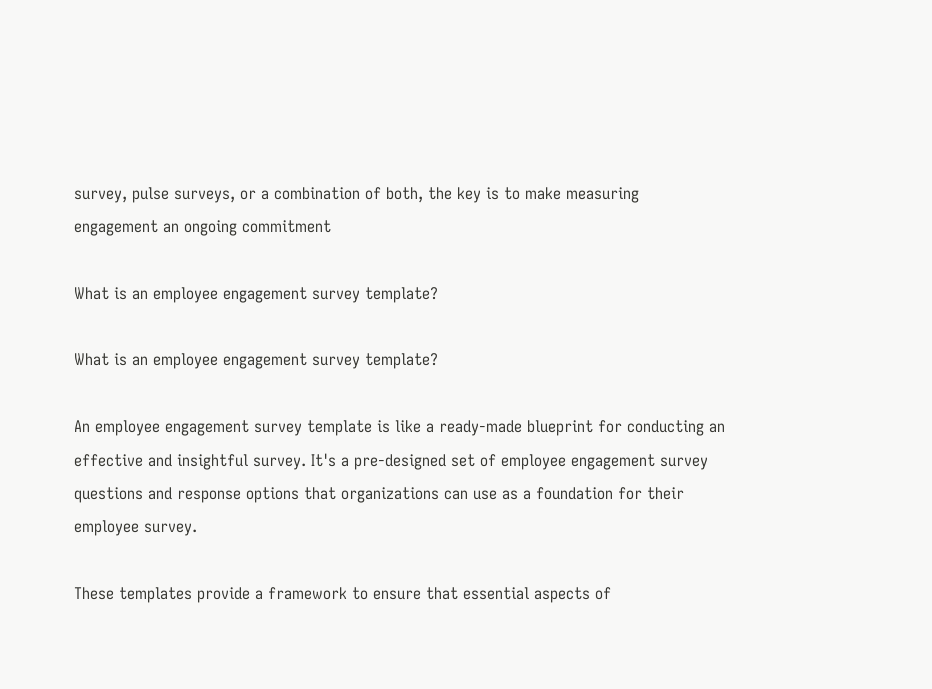survey, pulse surveys, or a combination of both, the key is to make measuring engagement an ongoing commitment

What is an employee engagement survey template?

What is an employee engagement survey template?

An employee engagement survey template is like a ready-made blueprint for conducting an effective and insightful survey. It's a pre-designed set of employee engagement survey questions and response options that organizations can use as a foundation for their employee survey.

These templates provide a framework to ensure that essential aspects of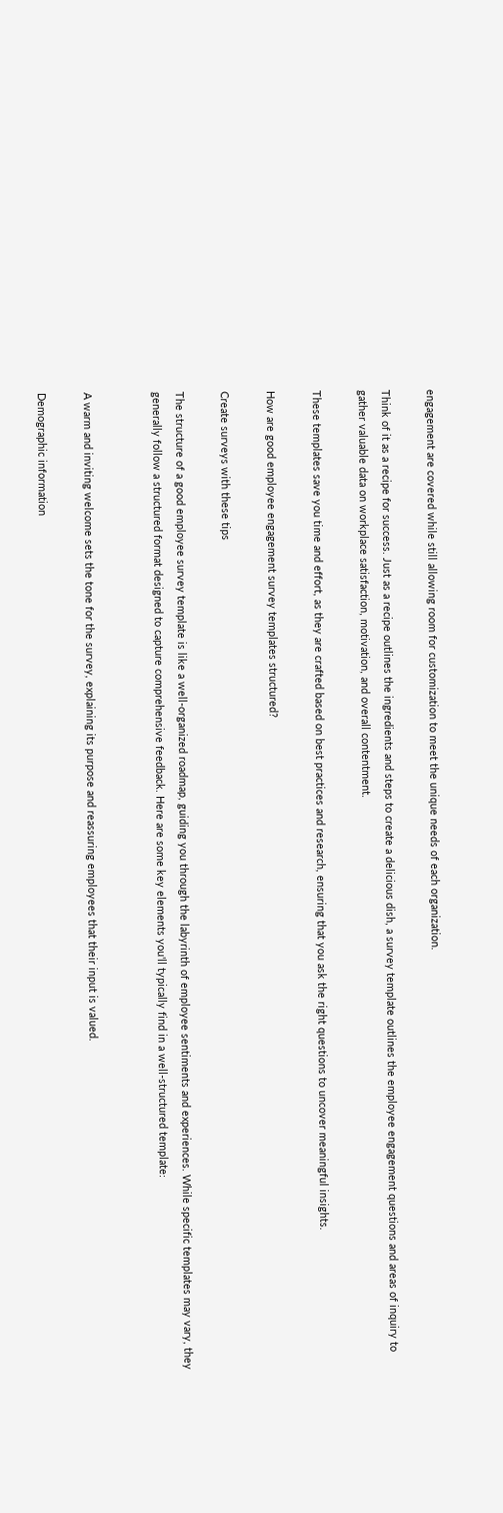engagement are covered while still allowing room for customization to meet the unique needs of each organization.

Think of it as a recipe for success. Just as a recipe outlines the ingredients and steps to create a delicious dish, a survey template outlines the employee engagement questions and areas of inquiry to gather valuable data on workplace satisfaction, motivation, and overall contentment.

These templates save you time and effort, as they are crafted based on best practices and research, ensuring that you ask the right questions to uncover meaningful insights.

How are good employee engagement survey templates structured?

Create surveys with these tips

The structure of a good employee survey template is like a well-organized roadmap, guiding you through the labyrinth of employee sentiments and experiences. While specific templates may vary, they generally follow a structured format designed to capture comprehensive feedback. Here are some key elements you'll typically find in a well-structured template:


A warm and inviting welcome sets the tone for the survey, explaining its purpose and reassuring employees that their input is valued.

Demographic information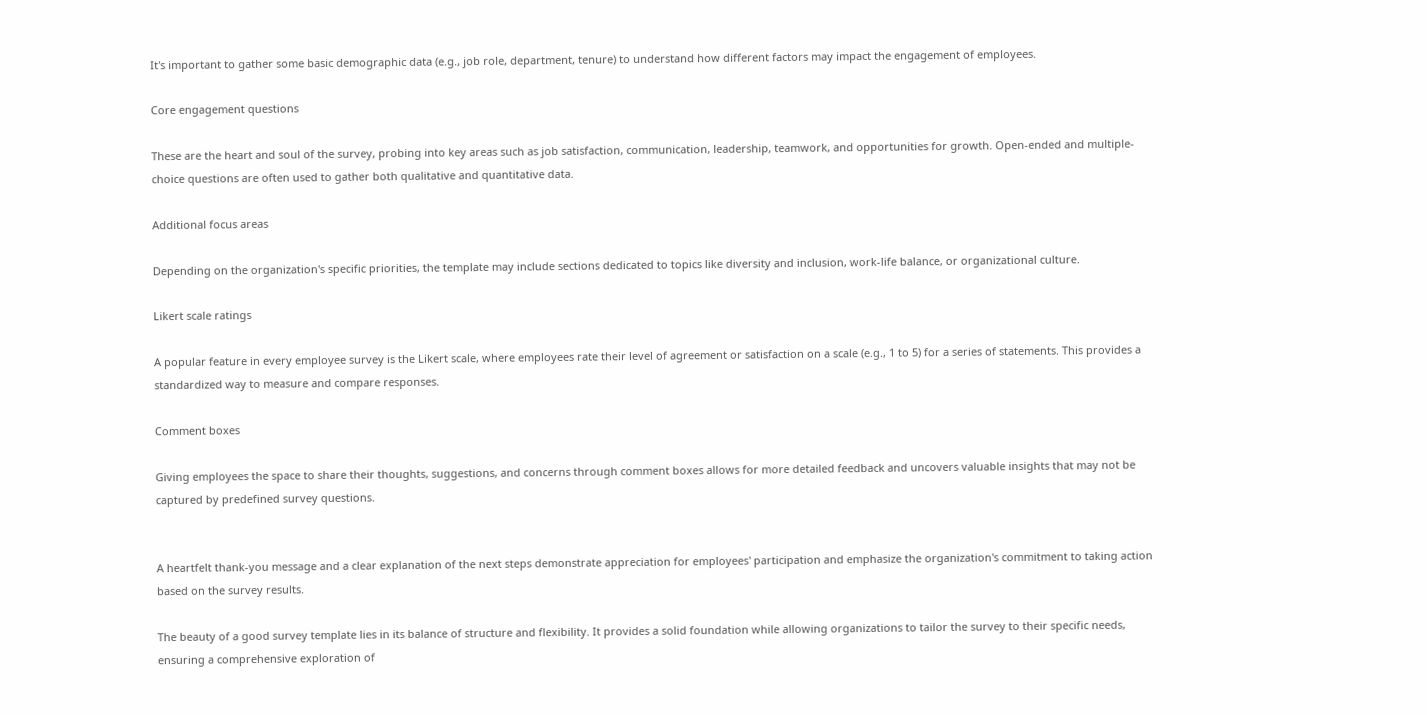It's important to gather some basic demographic data (e.g., job role, department, tenure) to understand how different factors may impact the engagement of employees.

Core engagement questions

These are the heart and soul of the survey, probing into key areas such as job satisfaction, communication, leadership, teamwork, and opportunities for growth. Open-ended and multiple-choice questions are often used to gather both qualitative and quantitative data.

Additional focus areas

Depending on the organization's specific priorities, the template may include sections dedicated to topics like diversity and inclusion, work-life balance, or organizational culture.

Likert scale ratings

A popular feature in every employee survey is the Likert scale, where employees rate their level of agreement or satisfaction on a scale (e.g., 1 to 5) for a series of statements. This provides a standardized way to measure and compare responses.

Comment boxes

Giving employees the space to share their thoughts, suggestions, and concerns through comment boxes allows for more detailed feedback and uncovers valuable insights that may not be captured by predefined survey questions.


A heartfelt thank-you message and a clear explanation of the next steps demonstrate appreciation for employees' participation and emphasize the organization's commitment to taking action based on the survey results.

The beauty of a good survey template lies in its balance of structure and flexibility. It provides a solid foundation while allowing organizations to tailor the survey to their specific needs, ensuring a comprehensive exploration of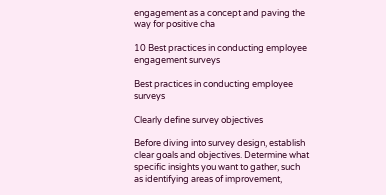engagement as a concept and paving the way for positive cha

10 Best practices in conducting employee engagement surveys

Best practices in conducting employee surveys

Clearly define survey objectives

Before diving into survey design, establish clear goals and objectives. Determine what specific insights you want to gather, such as identifying areas of improvement,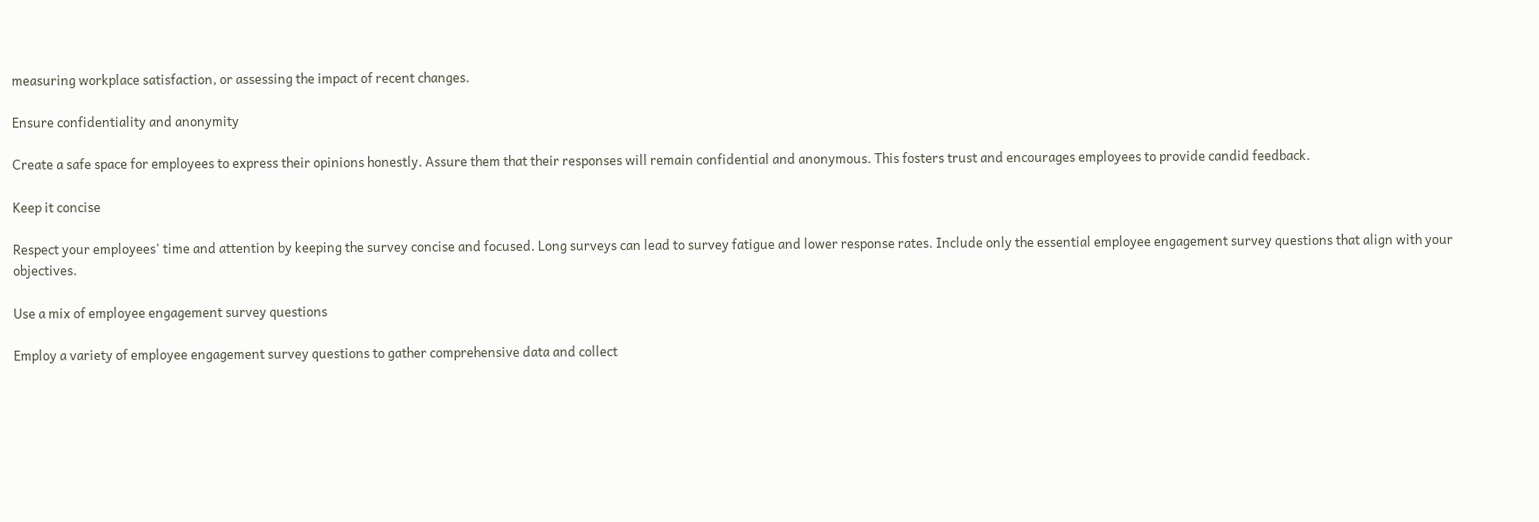measuring workplace satisfaction, or assessing the impact of recent changes.

Ensure confidentiality and anonymity

Create a safe space for employees to express their opinions honestly. Assure them that their responses will remain confidential and anonymous. This fosters trust and encourages employees to provide candid feedback.

Keep it concise

Respect your employees' time and attention by keeping the survey concise and focused. Long surveys can lead to survey fatigue and lower response rates. Include only the essential employee engagement survey questions that align with your objectives.

Use a mix of employee engagement survey questions

Employ a variety of employee engagement survey questions to gather comprehensive data and collect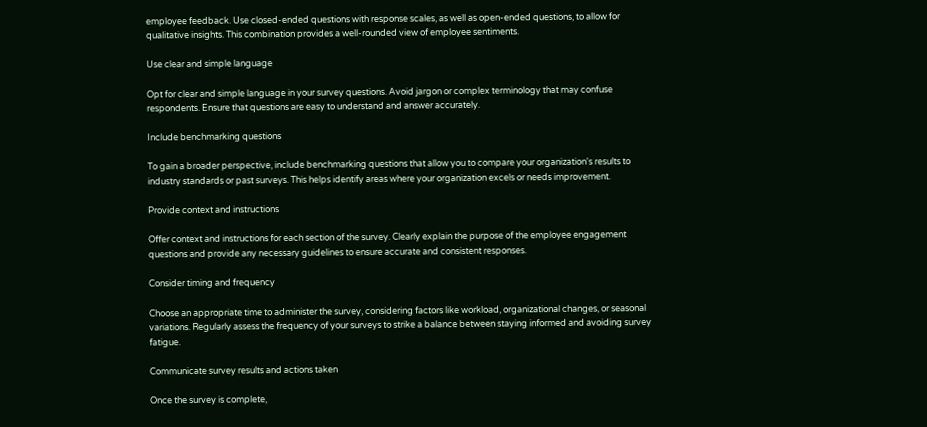employee feedback. Use closed-ended questions with response scales, as well as open-ended questions, to allow for qualitative insights. This combination provides a well-rounded view of employee sentiments.

Use clear and simple language

Opt for clear and simple language in your survey questions. Avoid jargon or complex terminology that may confuse respondents. Ensure that questions are easy to understand and answer accurately.

Include benchmarking questions

To gain a broader perspective, include benchmarking questions that allow you to compare your organization's results to industry standards or past surveys. This helps identify areas where your organization excels or needs improvement.

Provide context and instructions

Offer context and instructions for each section of the survey. Clearly explain the purpose of the employee engagement questions and provide any necessary guidelines to ensure accurate and consistent responses.

Consider timing and frequency

Choose an appropriate time to administer the survey, considering factors like workload, organizational changes, or seasonal variations. Regularly assess the frequency of your surveys to strike a balance between staying informed and avoiding survey fatigue.

Communicate survey results and actions taken

Once the survey is complete,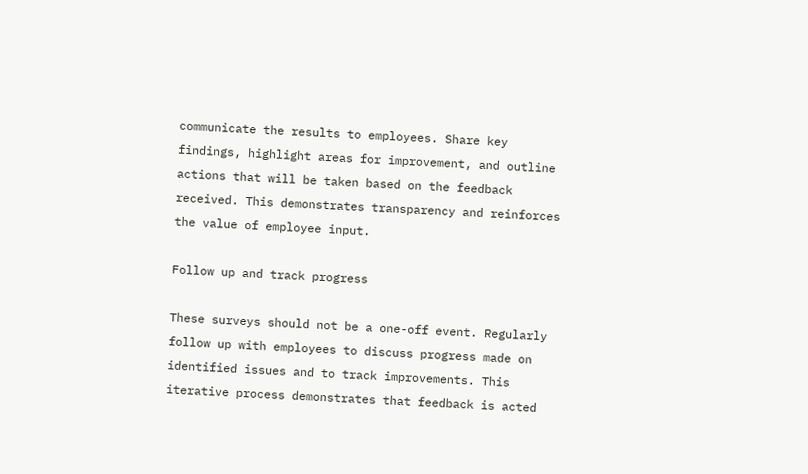communicate the results to employees. Share key findings, highlight areas for improvement, and outline actions that will be taken based on the feedback received. This demonstrates transparency and reinforces the value of employee input.

Follow up and track progress

These surveys should not be a one-off event. Regularly follow up with employees to discuss progress made on identified issues and to track improvements. This iterative process demonstrates that feedback is acted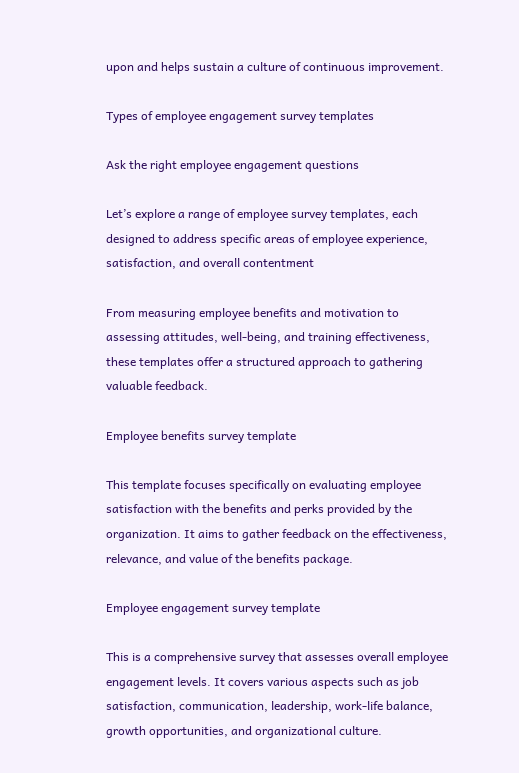upon and helps sustain a culture of continuous improvement.

Types of employee engagement survey templates

Ask the right employee engagement questions

Let’s explore a range of employee survey templates, each designed to address specific areas of employee experience, satisfaction, and overall contentment

From measuring employee benefits and motivation to assessing attitudes, well-being, and training effectiveness, these templates offer a structured approach to gathering valuable feedback.

Employee benefits survey template

This template focuses specifically on evaluating employee satisfaction with the benefits and perks provided by the organization. It aims to gather feedback on the effectiveness, relevance, and value of the benefits package.

Employee engagement survey template

This is a comprehensive survey that assesses overall employee engagement levels. It covers various aspects such as job satisfaction, communication, leadership, work-life balance, growth opportunities, and organizational culture.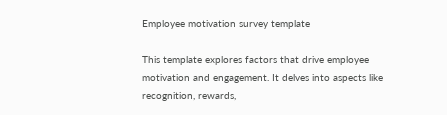Employee motivation survey template

This template explores factors that drive employee motivation and engagement. It delves into aspects like recognition, rewards,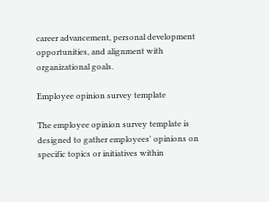career advancement, personal development opportunities, and alignment with organizational goals.

Employee opinion survey template

The employee opinion survey template is designed to gather employees' opinions on specific topics or initiatives within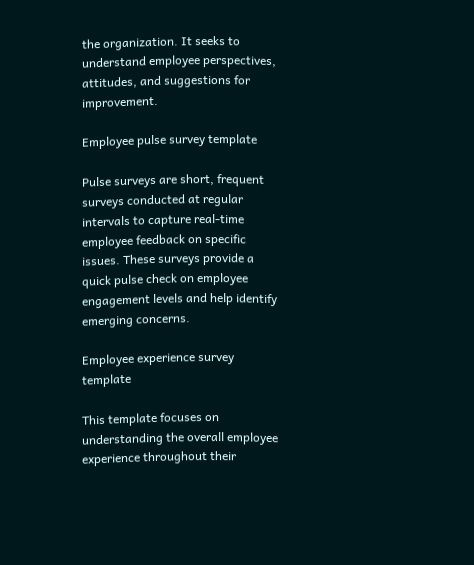the organization. It seeks to understand employee perspectives, attitudes, and suggestions for improvement.

Employee pulse survey template

Pulse surveys are short, frequent surveys conducted at regular intervals to capture real-time employee feedback on specific issues. These surveys provide a quick pulse check on employee engagement levels and help identify emerging concerns.

Employee experience survey template

This template focuses on understanding the overall employee experience throughout their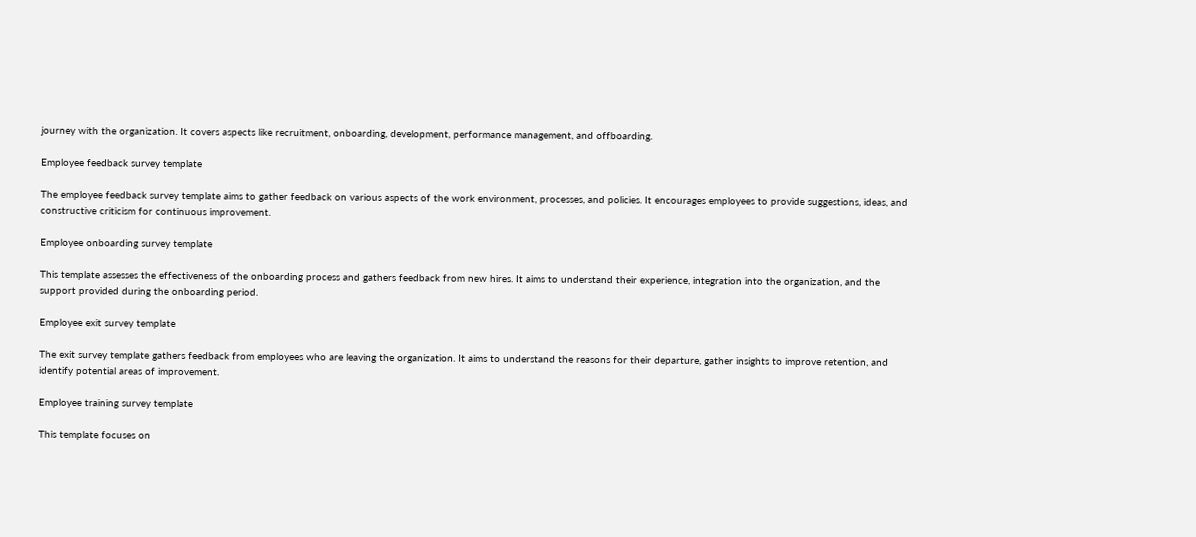journey with the organization. It covers aspects like recruitment, onboarding, development, performance management, and offboarding.

Employee feedback survey template

The employee feedback survey template aims to gather feedback on various aspects of the work environment, processes, and policies. It encourages employees to provide suggestions, ideas, and constructive criticism for continuous improvement.

Employee onboarding survey template

This template assesses the effectiveness of the onboarding process and gathers feedback from new hires. It aims to understand their experience, integration into the organization, and the support provided during the onboarding period.

Employee exit survey template

The exit survey template gathers feedback from employees who are leaving the organization. It aims to understand the reasons for their departure, gather insights to improve retention, and identify potential areas of improvement.

Employee training survey template

This template focuses on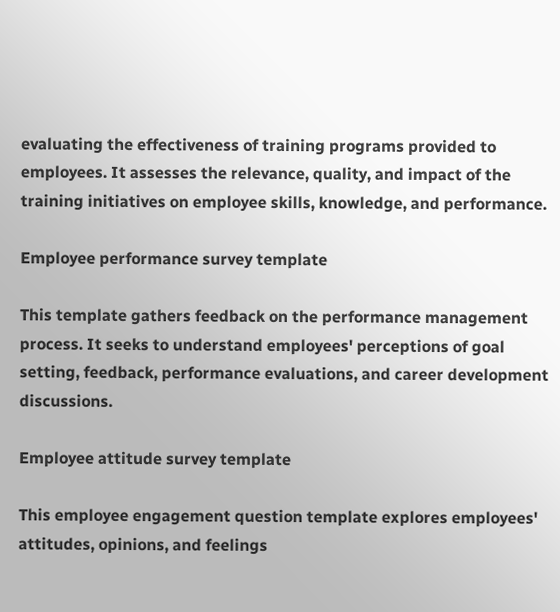evaluating the effectiveness of training programs provided to employees. It assesses the relevance, quality, and impact of the training initiatives on employee skills, knowledge, and performance.

Employee performance survey template

This template gathers feedback on the performance management process. It seeks to understand employees' perceptions of goal setting, feedback, performance evaluations, and career development discussions.

Employee attitude survey template

This employee engagement question template explores employees' attitudes, opinions, and feelings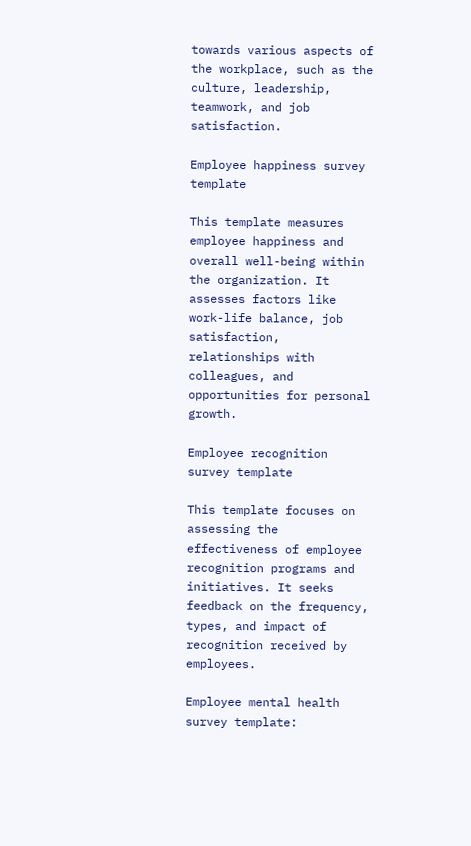towards various aspects of the workplace, such as the culture, leadership, teamwork, and job satisfaction.

Employee happiness survey template

This template measures employee happiness and overall well-being within the organization. It assesses factors like work-life balance, job satisfaction, relationships with colleagues, and opportunities for personal growth.

Employee recognition survey template

This template focuses on assessing the effectiveness of employee recognition programs and initiatives. It seeks feedback on the frequency, types, and impact of recognition received by employees.

Employee mental health survey template: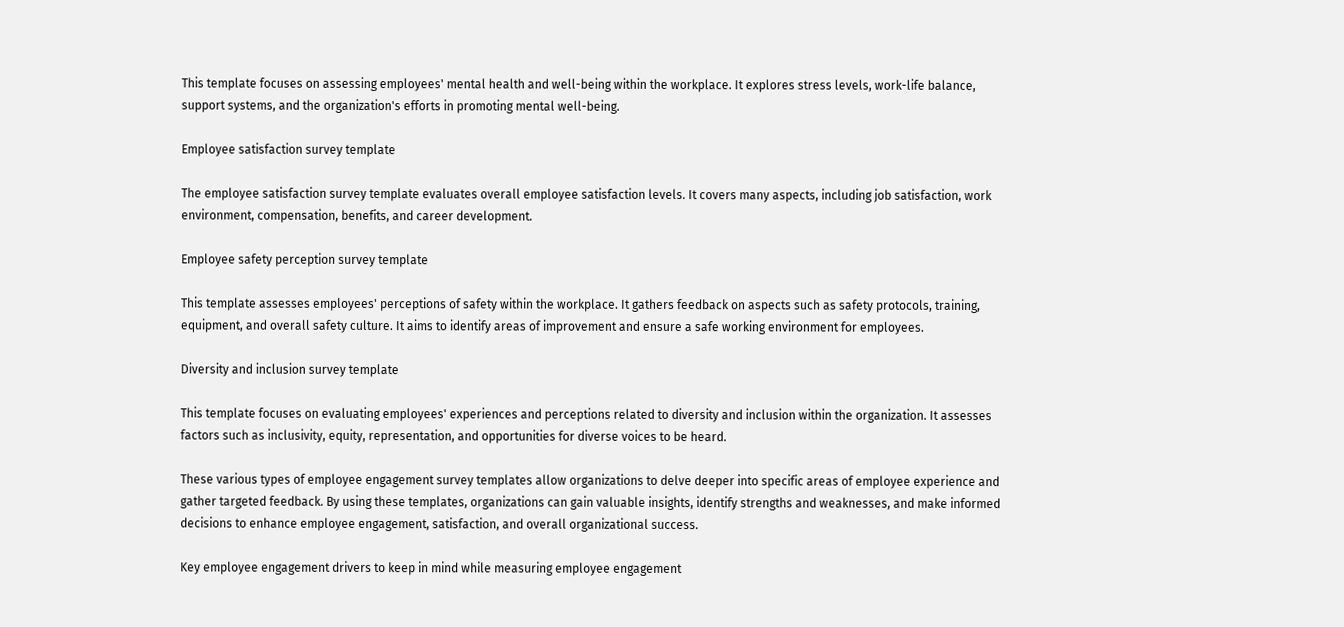This template focuses on assessing employees' mental health and well-being within the workplace. It explores stress levels, work-life balance, support systems, and the organization's efforts in promoting mental well-being.

Employee satisfaction survey template

The employee satisfaction survey template evaluates overall employee satisfaction levels. It covers many aspects, including job satisfaction, work environment, compensation, benefits, and career development.

Employee safety perception survey template

This template assesses employees' perceptions of safety within the workplace. It gathers feedback on aspects such as safety protocols, training, equipment, and overall safety culture. It aims to identify areas of improvement and ensure a safe working environment for employees.

Diversity and inclusion survey template

This template focuses on evaluating employees' experiences and perceptions related to diversity and inclusion within the organization. It assesses factors such as inclusivity, equity, representation, and opportunities for diverse voices to be heard.

These various types of employee engagement survey templates allow organizations to delve deeper into specific areas of employee experience and gather targeted feedback. By using these templates, organizations can gain valuable insights, identify strengths and weaknesses, and make informed decisions to enhance employee engagement, satisfaction, and overall organizational success.

Key employee engagement drivers to keep in mind while measuring employee engagement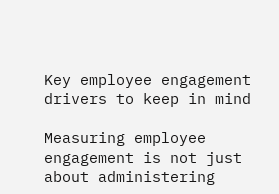Key employee engagement drivers to keep in mind

Measuring employee engagement is not just about administering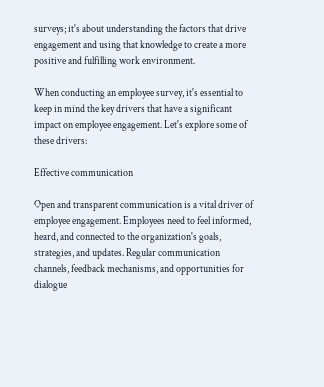surveys; it's about understanding the factors that drive engagement and using that knowledge to create a more positive and fulfilling work environment.

When conducting an employee survey, it's essential to keep in mind the key drivers that have a significant impact on employee engagement. Let's explore some of these drivers:

Effective communication

Open and transparent communication is a vital driver of employee engagement. Employees need to feel informed, heard, and connected to the organization's goals, strategies, and updates. Regular communication channels, feedback mechanisms, and opportunities for dialogue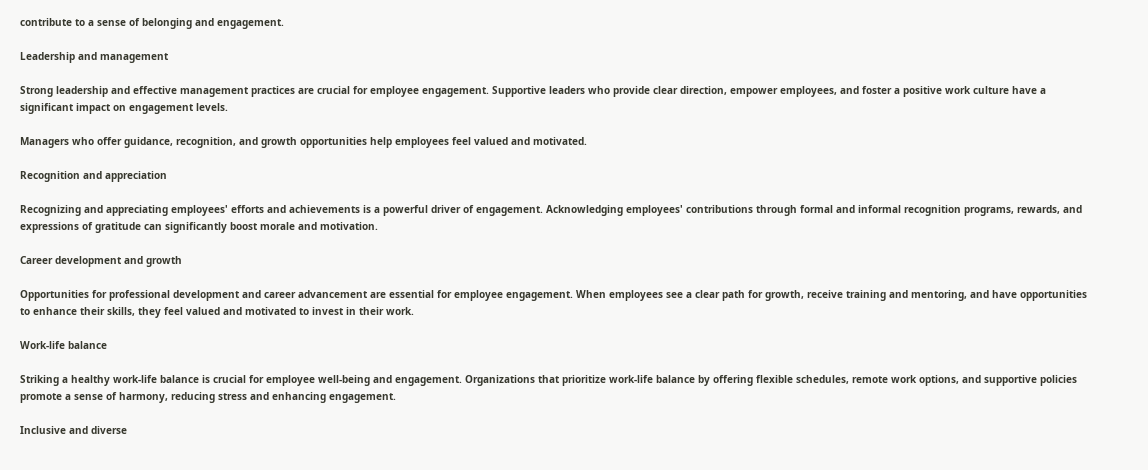contribute to a sense of belonging and engagement.

Leadership and management

Strong leadership and effective management practices are crucial for employee engagement. Supportive leaders who provide clear direction, empower employees, and foster a positive work culture have a significant impact on engagement levels.

Managers who offer guidance, recognition, and growth opportunities help employees feel valued and motivated.

Recognition and appreciation

Recognizing and appreciating employees' efforts and achievements is a powerful driver of engagement. Acknowledging employees' contributions through formal and informal recognition programs, rewards, and expressions of gratitude can significantly boost morale and motivation.

Career development and growth

Opportunities for professional development and career advancement are essential for employee engagement. When employees see a clear path for growth, receive training and mentoring, and have opportunities to enhance their skills, they feel valued and motivated to invest in their work.

Work-life balance

Striking a healthy work-life balance is crucial for employee well-being and engagement. Organizations that prioritize work-life balance by offering flexible schedules, remote work options, and supportive policies promote a sense of harmony, reducing stress and enhancing engagement.

Inclusive and diverse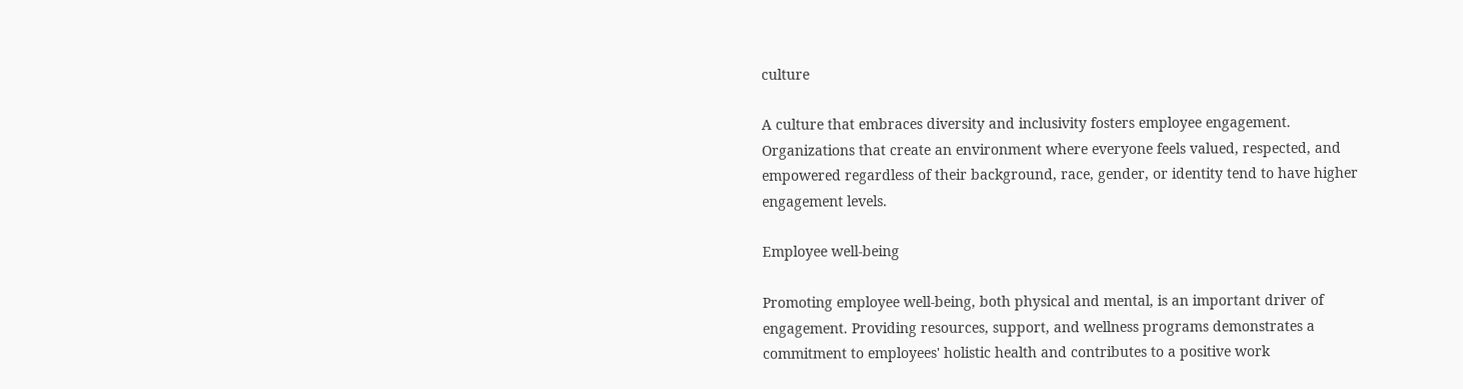culture

A culture that embraces diversity and inclusivity fosters employee engagement. Organizations that create an environment where everyone feels valued, respected, and empowered regardless of their background, race, gender, or identity tend to have higher engagement levels.

Employee well-being

Promoting employee well-being, both physical and mental, is an important driver of engagement. Providing resources, support, and wellness programs demonstrates a commitment to employees' holistic health and contributes to a positive work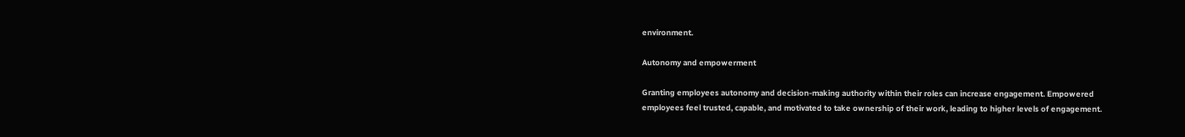environment.

Autonomy and empowerment

Granting employees autonomy and decision-making authority within their roles can increase engagement. Empowered employees feel trusted, capable, and motivated to take ownership of their work, leading to higher levels of engagement.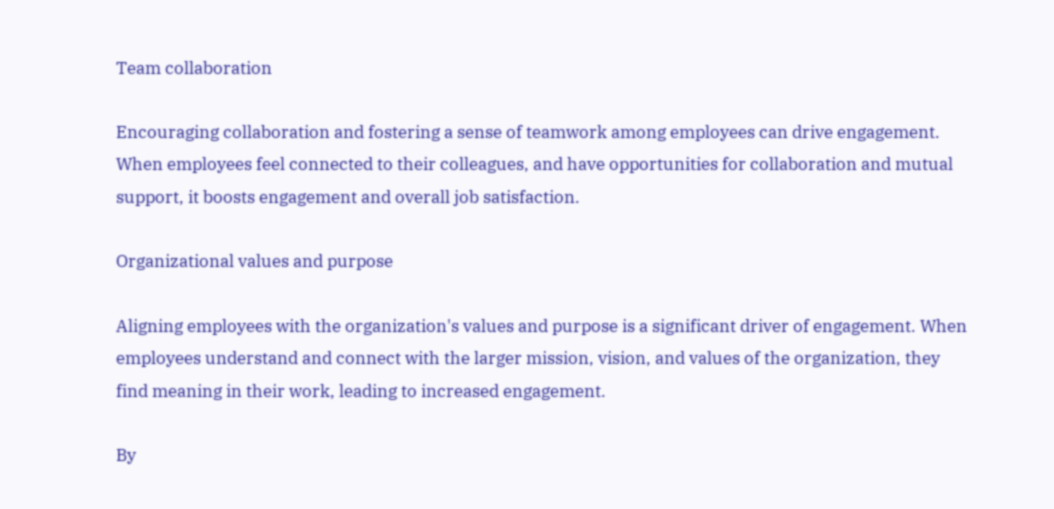Team collaboration

Encouraging collaboration and fostering a sense of teamwork among employees can drive engagement. When employees feel connected to their colleagues, and have opportunities for collaboration and mutual support, it boosts engagement and overall job satisfaction.

Organizational values and purpose

Aligning employees with the organization's values and purpose is a significant driver of engagement. When employees understand and connect with the larger mission, vision, and values of the organization, they find meaning in their work, leading to increased engagement.

By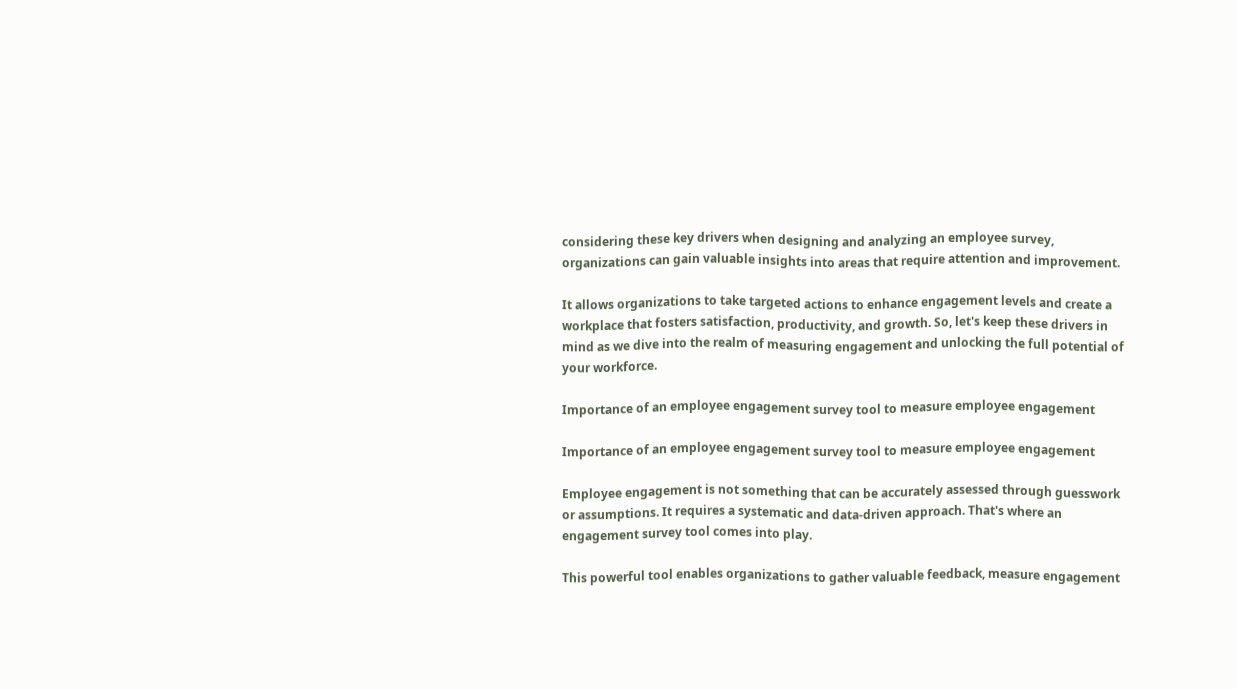considering these key drivers when designing and analyzing an employee survey, organizations can gain valuable insights into areas that require attention and improvement.

It allows organizations to take targeted actions to enhance engagement levels and create a workplace that fosters satisfaction, productivity, and growth. So, let's keep these drivers in mind as we dive into the realm of measuring engagement and unlocking the full potential of your workforce.

Importance of an employee engagement survey tool to measure employee engagement

Importance of an employee engagement survey tool to measure employee engagement

Employee engagement is not something that can be accurately assessed through guesswork or assumptions. It requires a systematic and data-driven approach. That's where an engagement survey tool comes into play.

This powerful tool enables organizations to gather valuable feedback, measure engagement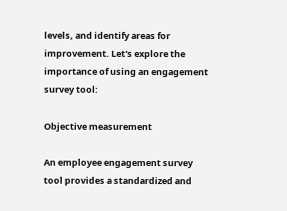levels, and identify areas for improvement. Let's explore the importance of using an engagement survey tool:

Objective measurement

An employee engagement survey tool provides a standardized and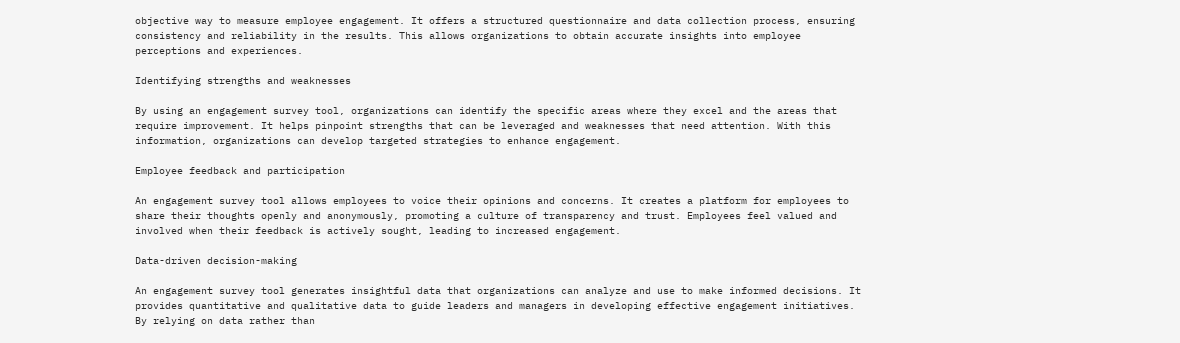objective way to measure employee engagement. It offers a structured questionnaire and data collection process, ensuring consistency and reliability in the results. This allows organizations to obtain accurate insights into employee perceptions and experiences.

Identifying strengths and weaknesses

By using an engagement survey tool, organizations can identify the specific areas where they excel and the areas that require improvement. It helps pinpoint strengths that can be leveraged and weaknesses that need attention. With this information, organizations can develop targeted strategies to enhance engagement.

Employee feedback and participation

An engagement survey tool allows employees to voice their opinions and concerns. It creates a platform for employees to share their thoughts openly and anonymously, promoting a culture of transparency and trust. Employees feel valued and involved when their feedback is actively sought, leading to increased engagement.

Data-driven decision-making

An engagement survey tool generates insightful data that organizations can analyze and use to make informed decisions. It provides quantitative and qualitative data to guide leaders and managers in developing effective engagement initiatives. By relying on data rather than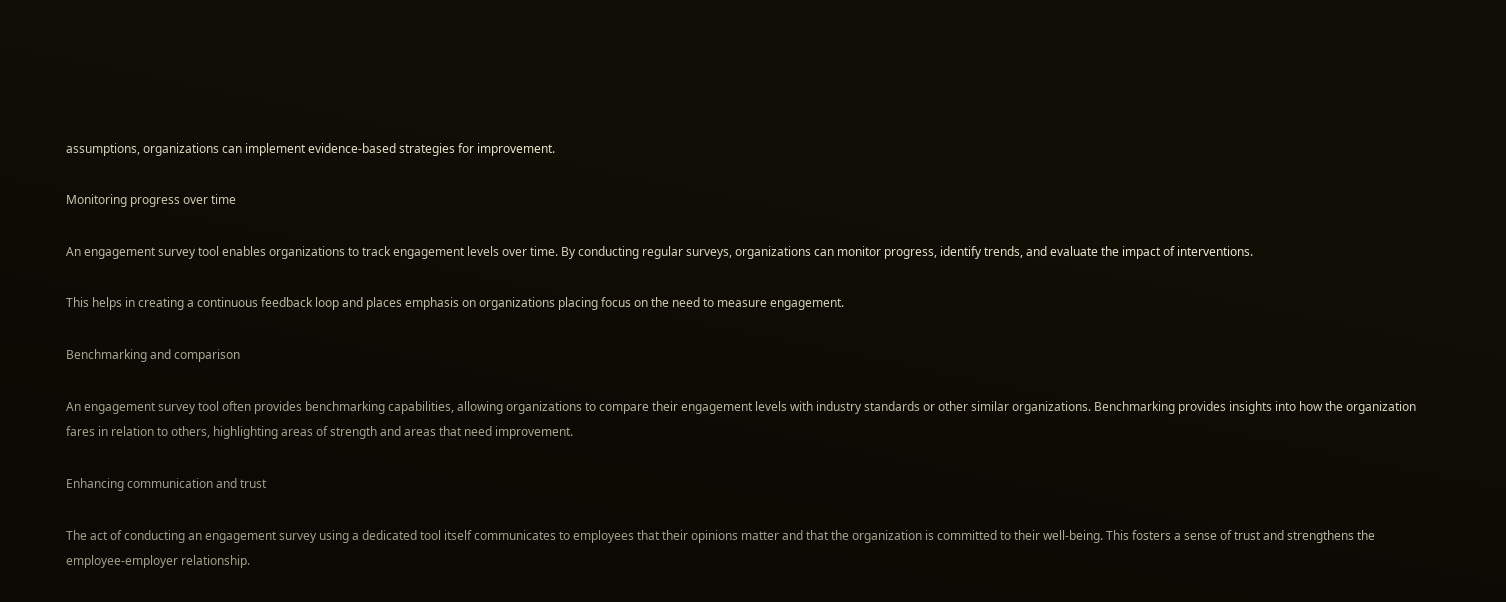assumptions, organizations can implement evidence-based strategies for improvement.

Monitoring progress over time

An engagement survey tool enables organizations to track engagement levels over time. By conducting regular surveys, organizations can monitor progress, identify trends, and evaluate the impact of interventions.

This helps in creating a continuous feedback loop and places emphasis on organizations placing focus on the need to measure engagement.

Benchmarking and comparison

An engagement survey tool often provides benchmarking capabilities, allowing organizations to compare their engagement levels with industry standards or other similar organizations. Benchmarking provides insights into how the organization fares in relation to others, highlighting areas of strength and areas that need improvement.

Enhancing communication and trust

The act of conducting an engagement survey using a dedicated tool itself communicates to employees that their opinions matter and that the organization is committed to their well-being. This fosters a sense of trust and strengthens the employee-employer relationship.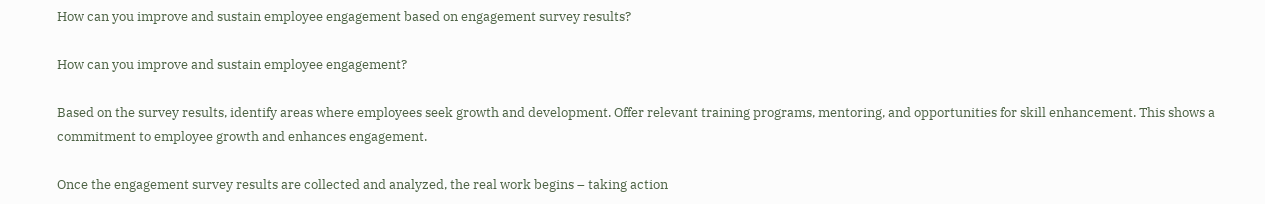How can you improve and sustain employee engagement based on engagement survey results?

How can you improve and sustain employee engagement?

Based on the survey results, identify areas where employees seek growth and development. Offer relevant training programs, mentoring, and opportunities for skill enhancement. This shows a commitment to employee growth and enhances engagement.

Once the engagement survey results are collected and analyzed, the real work begins – taking action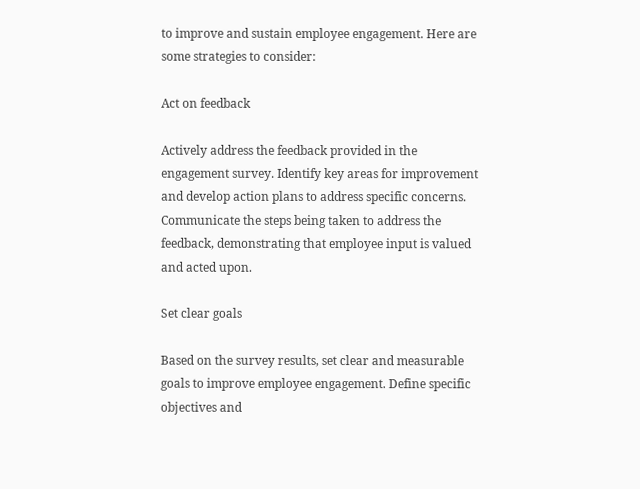to improve and sustain employee engagement. Here are some strategies to consider:

Act on feedback

Actively address the feedback provided in the engagement survey. Identify key areas for improvement and develop action plans to address specific concerns. Communicate the steps being taken to address the feedback, demonstrating that employee input is valued and acted upon.

Set clear goals

Based on the survey results, set clear and measurable goals to improve employee engagement. Define specific objectives and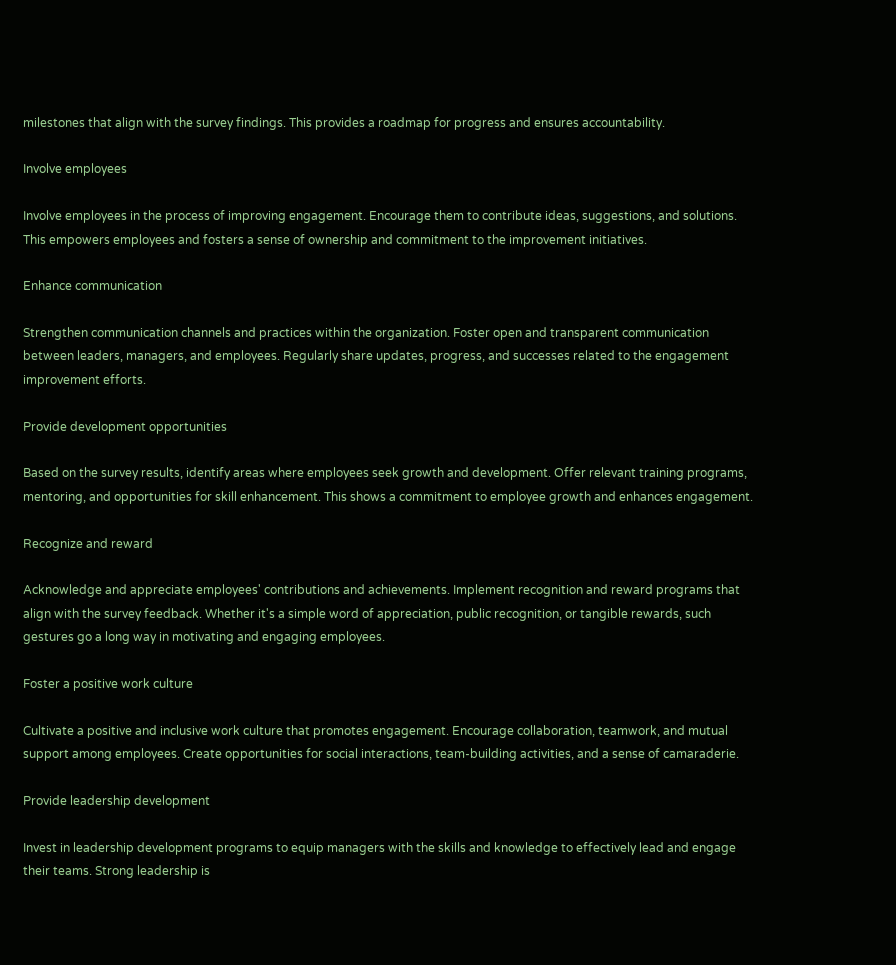milestones that align with the survey findings. This provides a roadmap for progress and ensures accountability.

Involve employees

Involve employees in the process of improving engagement. Encourage them to contribute ideas, suggestions, and solutions. This empowers employees and fosters a sense of ownership and commitment to the improvement initiatives.

Enhance communication

Strengthen communication channels and practices within the organization. Foster open and transparent communication between leaders, managers, and employees. Regularly share updates, progress, and successes related to the engagement improvement efforts.

Provide development opportunities

Based on the survey results, identify areas where employees seek growth and development. Offer relevant training programs, mentoring, and opportunities for skill enhancement. This shows a commitment to employee growth and enhances engagement.

Recognize and reward

Acknowledge and appreciate employees' contributions and achievements. Implement recognition and reward programs that align with the survey feedback. Whether it's a simple word of appreciation, public recognition, or tangible rewards, such gestures go a long way in motivating and engaging employees.

Foster a positive work culture

Cultivate a positive and inclusive work culture that promotes engagement. Encourage collaboration, teamwork, and mutual support among employees. Create opportunities for social interactions, team-building activities, and a sense of camaraderie.

Provide leadership development

Invest in leadership development programs to equip managers with the skills and knowledge to effectively lead and engage their teams. Strong leadership is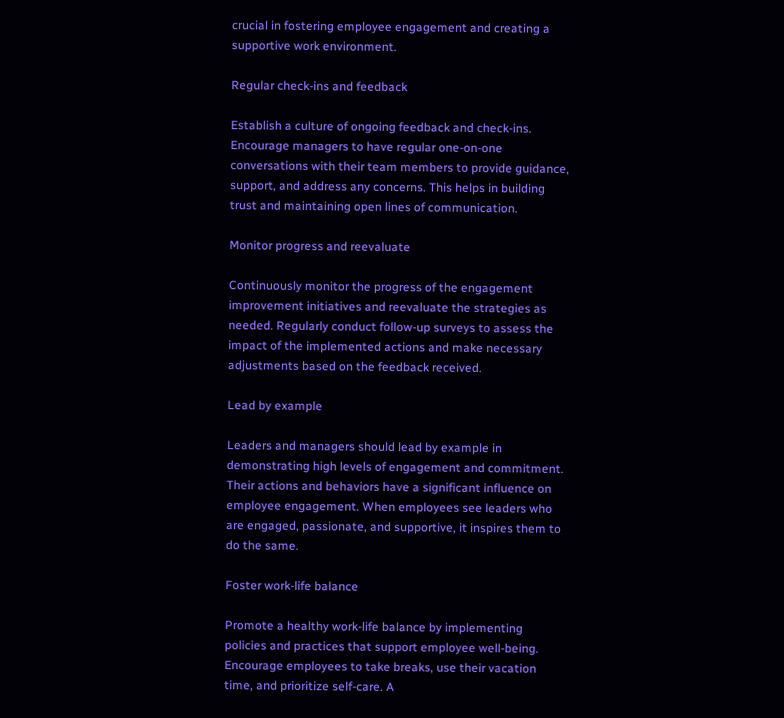crucial in fostering employee engagement and creating a supportive work environment.

Regular check-ins and feedback

Establish a culture of ongoing feedback and check-ins. Encourage managers to have regular one-on-one conversations with their team members to provide guidance, support, and address any concerns. This helps in building trust and maintaining open lines of communication.

Monitor progress and reevaluate

Continuously monitor the progress of the engagement improvement initiatives and reevaluate the strategies as needed. Regularly conduct follow-up surveys to assess the impact of the implemented actions and make necessary adjustments based on the feedback received.

Lead by example

Leaders and managers should lead by example in demonstrating high levels of engagement and commitment. Their actions and behaviors have a significant influence on employee engagement. When employees see leaders who are engaged, passionate, and supportive, it inspires them to do the same.

Foster work-life balance

Promote a healthy work-life balance by implementing policies and practices that support employee well-being. Encourage employees to take breaks, use their vacation time, and prioritize self-care. A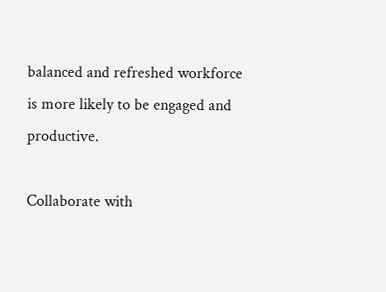balanced and refreshed workforce is more likely to be engaged and productive.

Collaborate with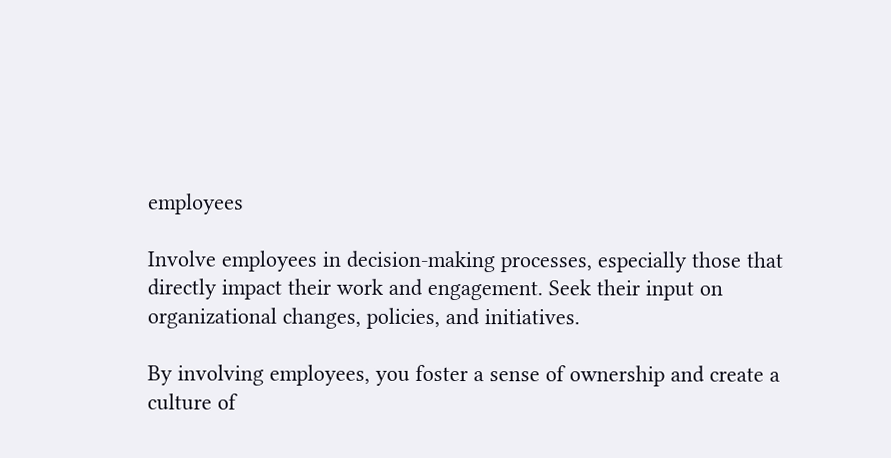employees

Involve employees in decision-making processes, especially those that directly impact their work and engagement. Seek their input on organizational changes, policies, and initiatives.

By involving employees, you foster a sense of ownership and create a culture of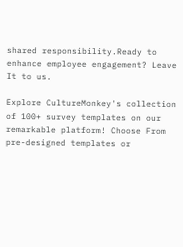shared responsibility.Ready to enhance employee engagement? Leave It to us.

Explore CultureMonkey's collection of 100+ survey templates on our remarkable platform! Choose From pre-designed templates or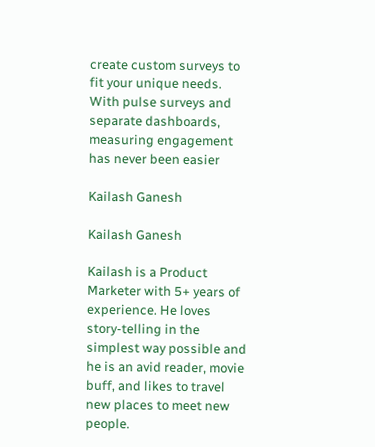create custom surveys to fit your unique needs. With pulse surveys and separate dashboards, measuring engagement has never been easier

Kailash Ganesh

Kailash Ganesh

Kailash is a Product Marketer with 5+ years of experience. He loves story-telling in the simplest way possible and he is an avid reader, movie buff, and likes to travel new places to meet new people.